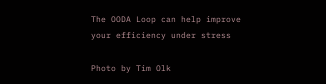The OODA Loop can help improve your efficiency under stress

Photo by Tim Olk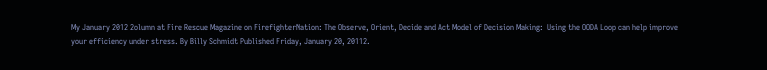My January 2012 2olumn at Fire Rescue Magazine on FirefighterNation: The Observe, Orient, Decide and Act Model of Decision Making:  Using the OODA Loop can help improve your efficiency under stress. By Billy Schmidt Published Friday, January 20, 20112.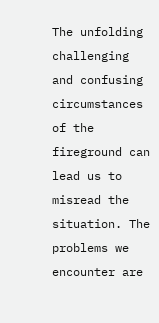The unfolding challenging and confusing circumstances of the fireground can lead us to misread the situation. The problems we encounter are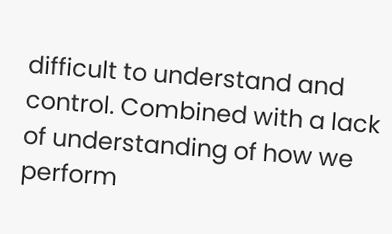difficult to understand and control. Combined with a lack of understanding of how we perform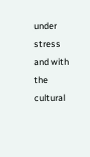under stress and with the cultural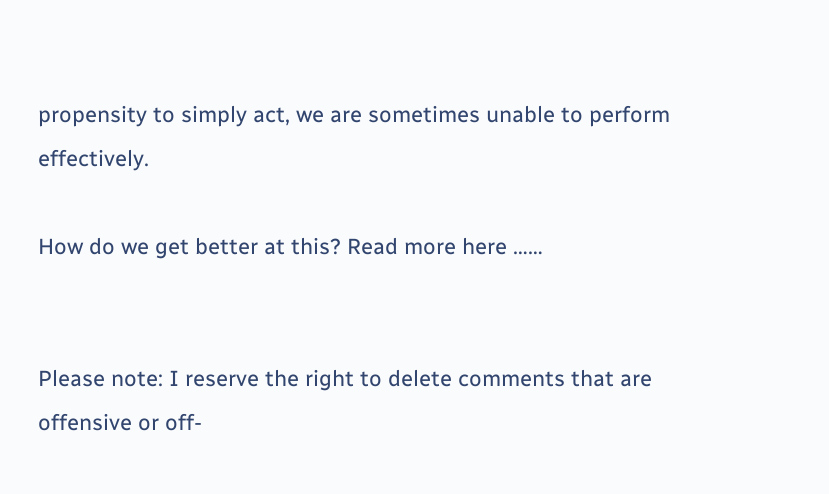propensity to simply act, we are sometimes unable to perform effectively.

How do we get better at this? Read more here ……


Please note: I reserve the right to delete comments that are offensive or off-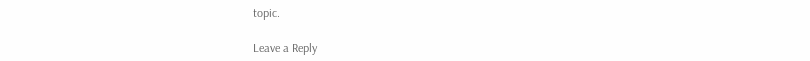topic.

Leave a Reply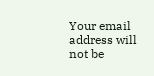Your email address will not be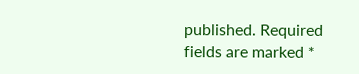published. Required fields are marked *